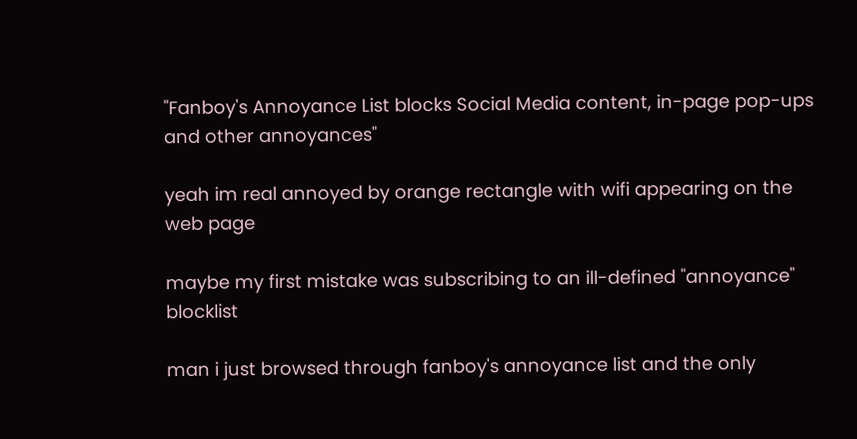"Fanboy's Annoyance List blocks Social Media content, in-page pop-ups and other annoyances"

yeah im real annoyed by orange rectangle with wifi appearing on the web page

maybe my first mistake was subscribing to an ill-defined "annoyance" blocklist

man i just browsed through fanboy's annoyance list and the only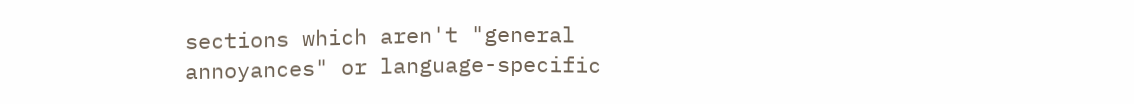sections which aren't "general annoyances" or language-specific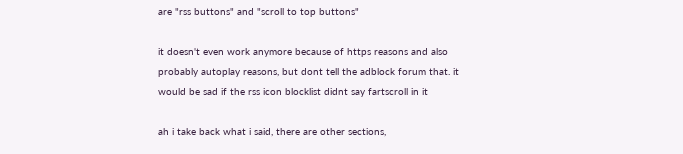are "rss buttons" and "scroll to top buttons"

it doesn't even work anymore because of https reasons and also probably autoplay reasons, but dont tell the adblock forum that. it would be sad if the rss icon blocklist didnt say fartscroll in it

ah i take back what i said, there are other sections,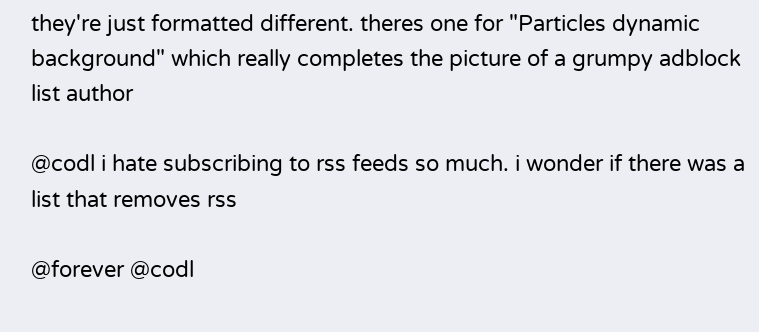they're just formatted different. theres one for "Particles dynamic background" which really completes the picture of a grumpy adblock list author

@codl i hate subscribing to rss feeds so much. i wonder if there was a list that removes rss

@forever @codl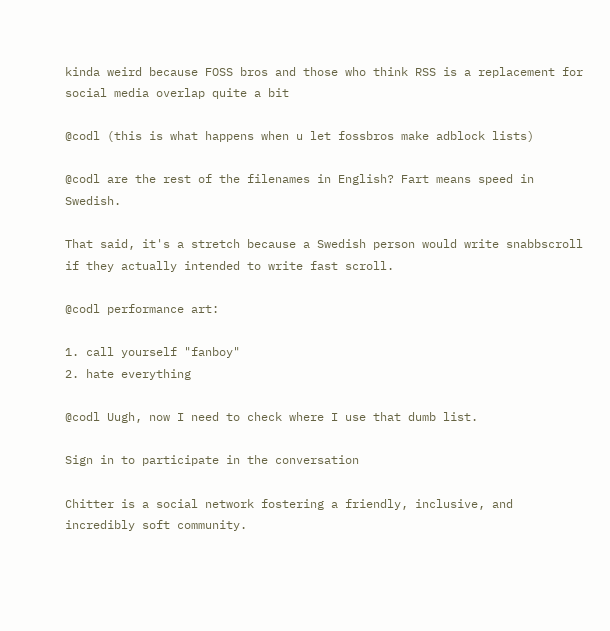kinda weird because FOSS bros and those who think RSS is a replacement for social media overlap quite a bit

@codl (this is what happens when u let fossbros make adblock lists)

@codl are the rest of the filenames in English? Fart means speed in Swedish.

That said, it's a stretch because a Swedish person would write snabbscroll if they actually intended to write fast scroll.

@codl performance art:

1. call yourself "fanboy"
2. hate everything

@codl Uugh, now I need to check where I use that dumb list.

Sign in to participate in the conversation

Chitter is a social network fostering a friendly, inclusive, and incredibly soft community.